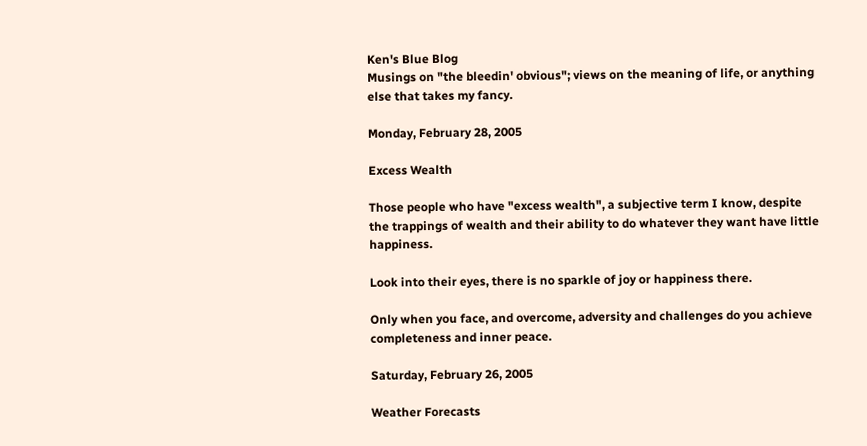Ken's Blue Blog
Musings on "the bleedin' obvious"; views on the meaning of life, or anything else that takes my fancy.

Monday, February 28, 2005

Excess Wealth

Those people who have "excess wealth", a subjective term I know, despite the trappings of wealth and their ability to do whatever they want have little happiness.

Look into their eyes, there is no sparkle of joy or happiness there.

Only when you face, and overcome, adversity and challenges do you achieve completeness and inner peace.

Saturday, February 26, 2005

Weather Forecasts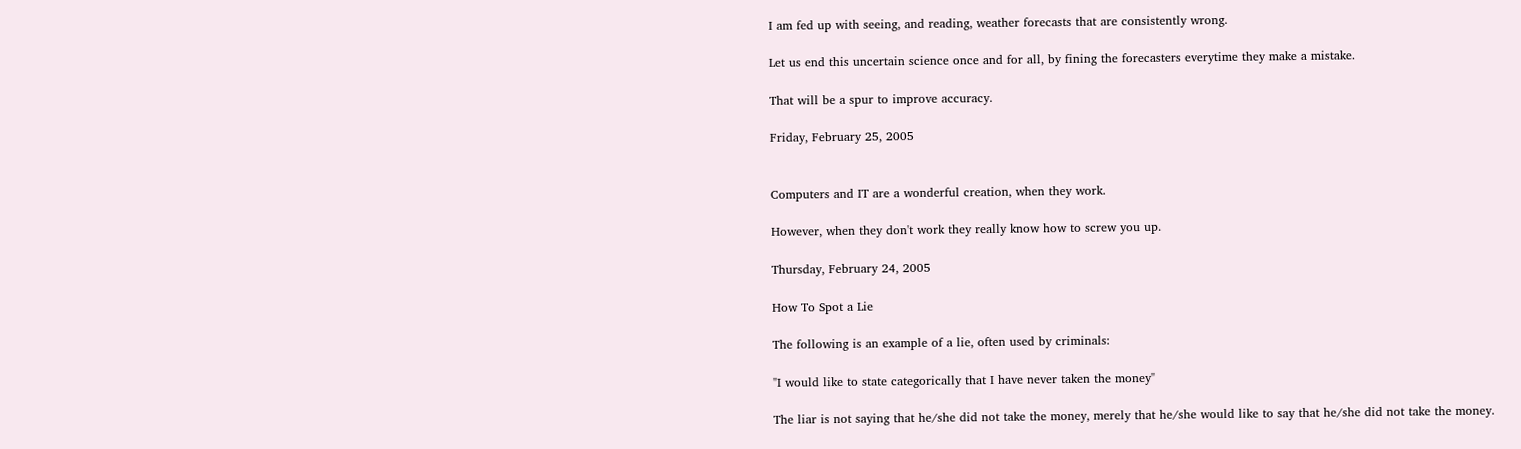I am fed up with seeing, and reading, weather forecasts that are consistently wrong.

Let us end this uncertain science once and for all, by fining the forecasters everytime they make a mistake.

That will be a spur to improve accuracy.

Friday, February 25, 2005


Computers and IT are a wonderful creation, when they work.

However, when they don't work they really know how to screw you up.

Thursday, February 24, 2005

How To Spot a Lie

The following is an example of a lie, often used by criminals:

"I would like to state categorically that I have never taken the money"

The liar is not saying that he/she did not take the money, merely that he/she would like to say that he/she did not take the money.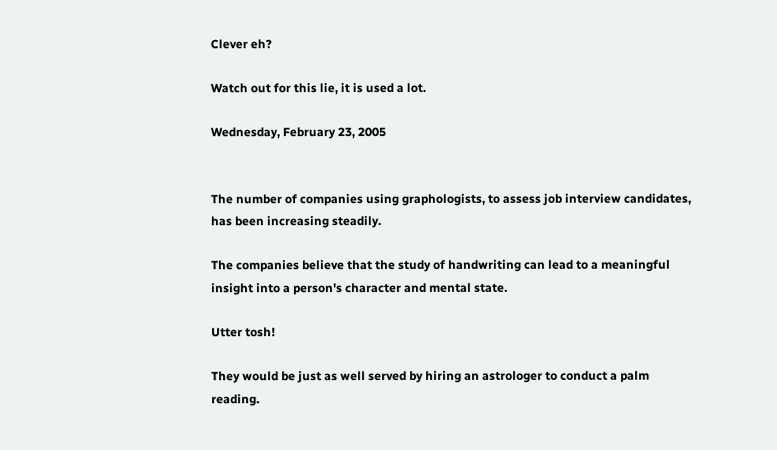Clever eh?

Watch out for this lie, it is used a lot.

Wednesday, February 23, 2005


The number of companies using graphologists, to assess job interview candidates, has been increasing steadily.

The companies believe that the study of handwriting can lead to a meaningful insight into a person's character and mental state.

Utter tosh!

They would be just as well served by hiring an astrologer to conduct a palm reading.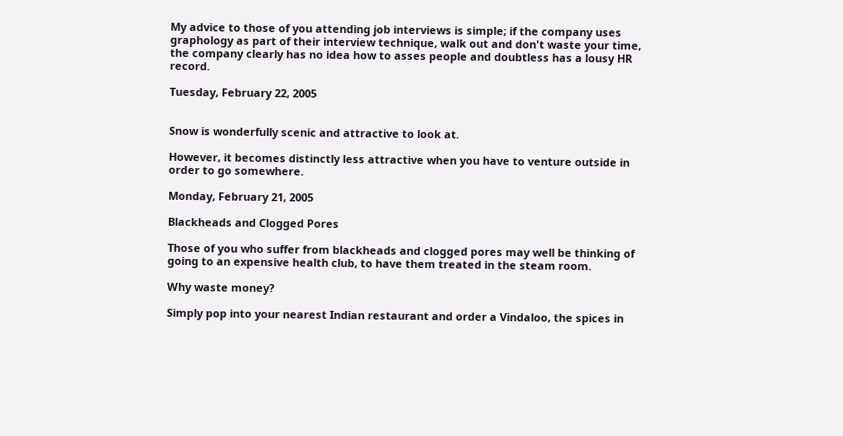My advice to those of you attending job interviews is simple; if the company uses graphology as part of their interview technique, walk out and don't waste your time, the company clearly has no idea how to asses people and doubtless has a lousy HR record.

Tuesday, February 22, 2005


Snow is wonderfully scenic and attractive to look at.

However, it becomes distinctly less attractive when you have to venture outside in order to go somewhere.

Monday, February 21, 2005

Blackheads and Clogged Pores

Those of you who suffer from blackheads and clogged pores may well be thinking of going to an expensive health club, to have them treated in the steam room.

Why waste money?

Simply pop into your nearest Indian restaurant and order a Vindaloo, the spices in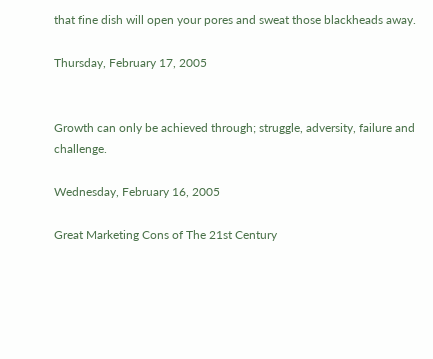that fine dish will open your pores and sweat those blackheads away.

Thursday, February 17, 2005


Growth can only be achieved through; struggle, adversity, failure and challenge.

Wednesday, February 16, 2005

Great Marketing Cons of The 21st Century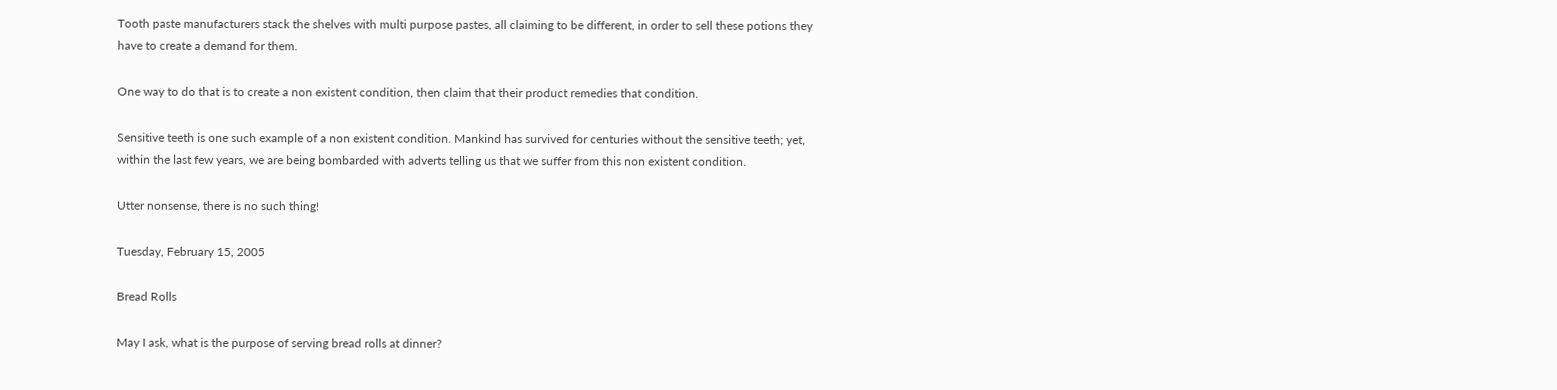Tooth paste manufacturers stack the shelves with multi purpose pastes, all claiming to be different, in order to sell these potions they have to create a demand for them.

One way to do that is to create a non existent condition, then claim that their product remedies that condition.

Sensitive teeth is one such example of a non existent condition. Mankind has survived for centuries without the sensitive teeth; yet, within the last few years, we are being bombarded with adverts telling us that we suffer from this non existent condition.

Utter nonsense, there is no such thing!

Tuesday, February 15, 2005

Bread Rolls

May I ask, what is the purpose of serving bread rolls at dinner?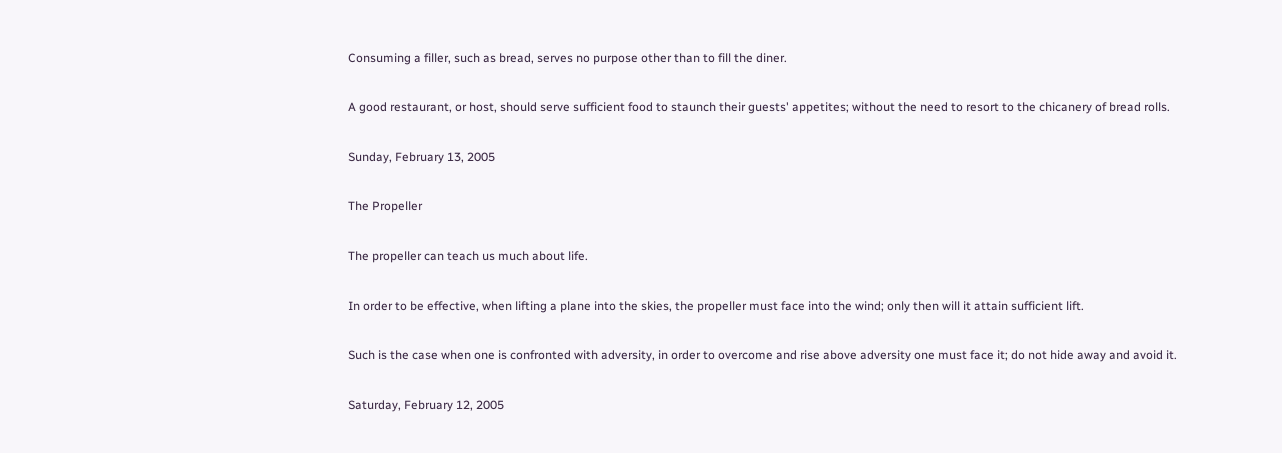Consuming a filler, such as bread, serves no purpose other than to fill the diner.

A good restaurant, or host, should serve sufficient food to staunch their guests' appetites; without the need to resort to the chicanery of bread rolls.

Sunday, February 13, 2005

The Propeller

The propeller can teach us much about life.

In order to be effective, when lifting a plane into the skies, the propeller must face into the wind; only then will it attain sufficient lift.

Such is the case when one is confronted with adversity, in order to overcome and rise above adversity one must face it; do not hide away and avoid it.

Saturday, February 12, 2005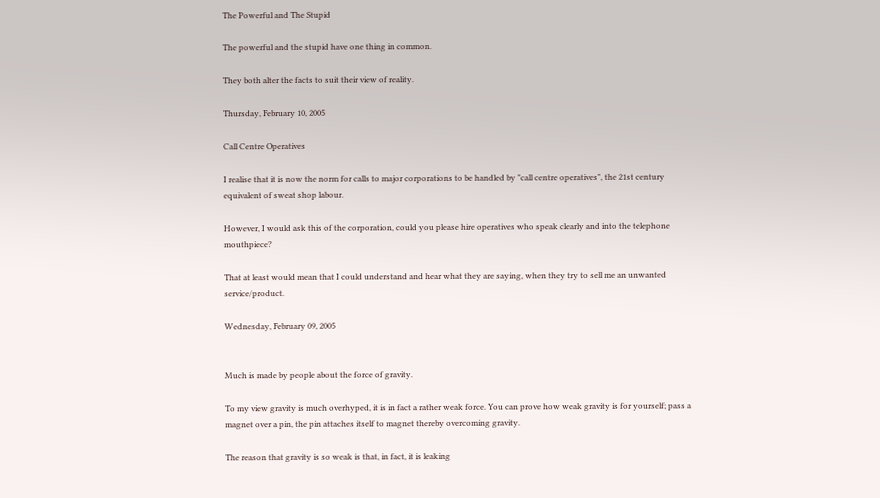The Powerful and The Stupid

The powerful and the stupid have one thing in common.

They both alter the facts to suit their view of reality.

Thursday, February 10, 2005

Call Centre Operatives

I realise that it is now the norm for calls to major corporations to be handled by "call centre operatives", the 21st century equivalent of sweat shop labour.

However, I would ask this of the corporation, could you please hire operatives who speak clearly and into the telephone mouthpiece?

That at least would mean that I could understand and hear what they are saying, when they try to sell me an unwanted service/product.

Wednesday, February 09, 2005


Much is made by people about the force of gravity.

To my view gravity is much overhyped, it is in fact a rather weak force. You can prove how weak gravity is for yourself; pass a magnet over a pin, the pin attaches itself to magnet thereby overcoming gravity.

The reason that gravity is so weak is that, in fact, it is leaking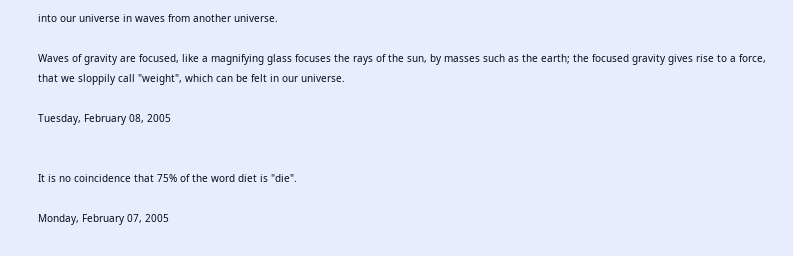into our universe in waves from another universe.

Waves of gravity are focused, like a magnifying glass focuses the rays of the sun, by masses such as the earth; the focused gravity gives rise to a force, that we sloppily call "weight", which can be felt in our universe.

Tuesday, February 08, 2005


It is no coincidence that 75% of the word diet is "die".

Monday, February 07, 2005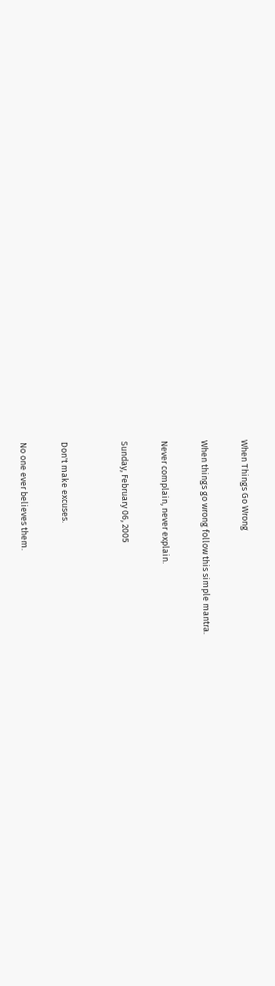When Things Go Wrong

When things go wrong follow this simple mantra.

Never complain, never explain.

Sunday, February 06, 2005


Don't make excuses.

No one ever believes them.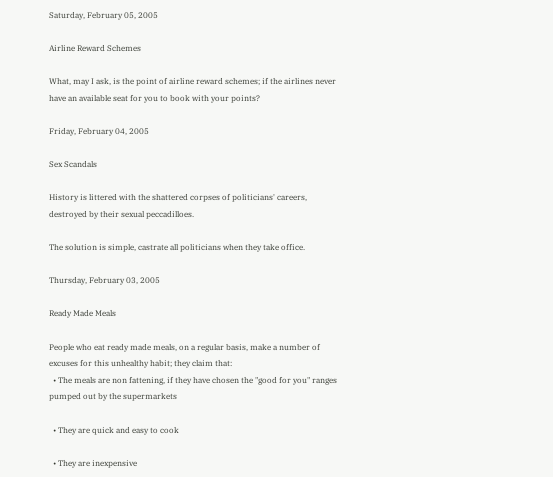Saturday, February 05, 2005

Airline Reward Schemes

What, may I ask, is the point of airline reward schemes; if the airlines never have an available seat for you to book with your points?

Friday, February 04, 2005

Sex Scandals

History is littered with the shattered corpses of politicians' careers, destroyed by their sexual peccadilloes.

The solution is simple, castrate all politicians when they take office.

Thursday, February 03, 2005

Ready Made Meals

People who eat ready made meals, on a regular basis, make a number of excuses for this unhealthy habit; they claim that:
  • The meals are non fattening, if they have chosen the "good for you" ranges pumped out by the supermarkets

  • They are quick and easy to cook

  • They are inexpensive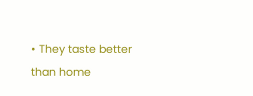• They taste better than home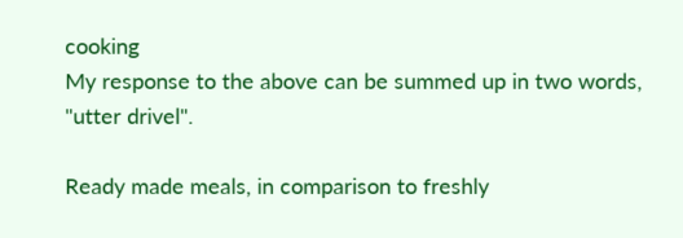cooking
My response to the above can be summed up in two words, "utter drivel".

Ready made meals, in comparison to freshly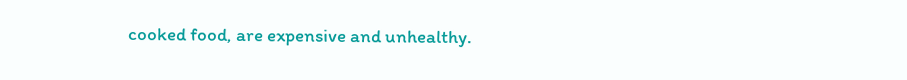cooked food, are expensive and unhealthy.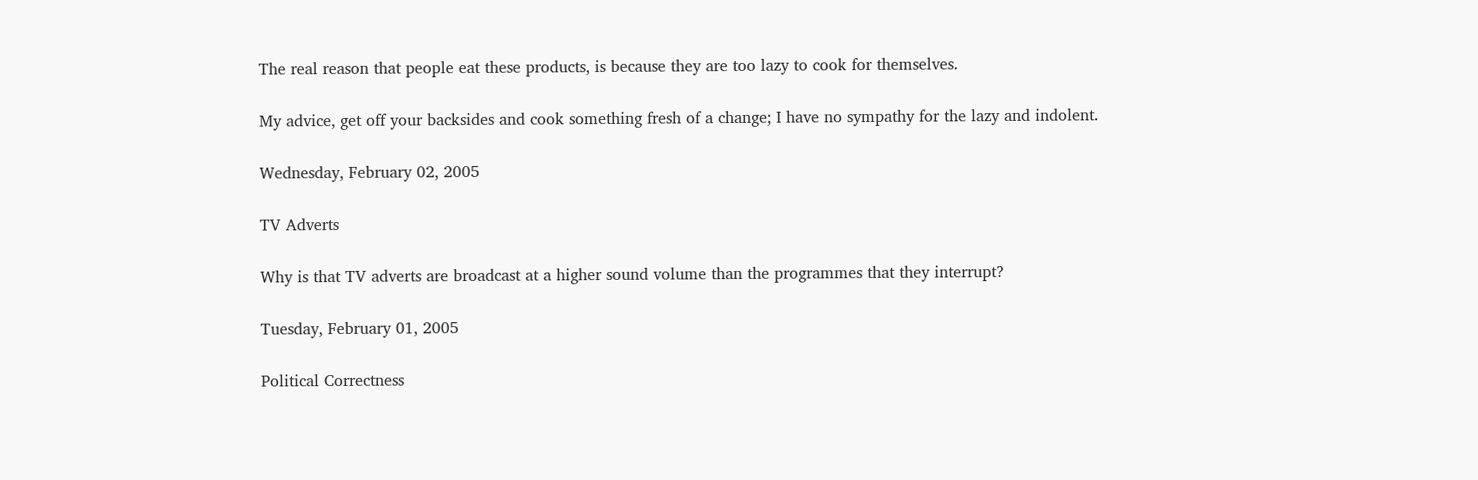The real reason that people eat these products, is because they are too lazy to cook for themselves.

My advice, get off your backsides and cook something fresh of a change; I have no sympathy for the lazy and indolent.

Wednesday, February 02, 2005

TV Adverts

Why is that TV adverts are broadcast at a higher sound volume than the programmes that they interrupt?

Tuesday, February 01, 2005

Political Correctness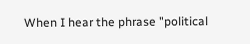When I hear the phrase "political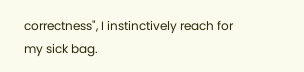correctness", I instinctively reach for my sick bag.